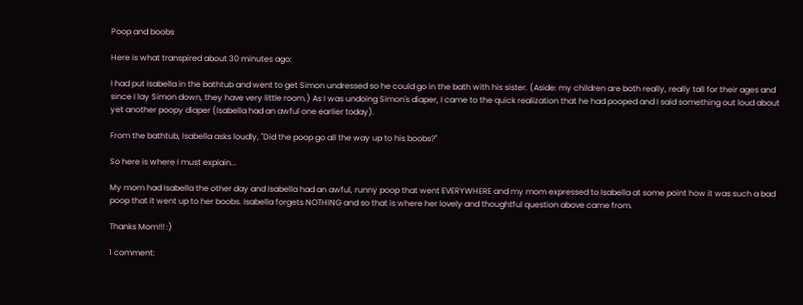Poop and boobs

Here is what transpired about 30 minutes ago:

I had put Isabella in the bathtub and went to get Simon undressed so he could go in the bath with his sister. (Aside: my children are both really, really tall for their ages and since I lay Simon down, they have very little room.) As I was undoing Simon's diaper, I came to the quick realization that he had pooped and I said something out loud about yet another poopy diaper (Isabella had an awful one earlier today).

From the bathtub, Isabella asks loudly, "Did the poop go all the way up to his boobs?"

So here is where I must explain...

My mom had Isabella the other day and Isabella had an awful, runny poop that went EVERYWHERE and my mom expressed to Isabella at some point how it was such a bad poop that it went up to her boobs. Isabella forgets NOTHING and so that is where her lovely and thoughtful question above came from.

Thanks Mom!!! :)

1 comment: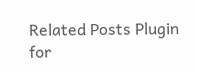Related Posts Plugin for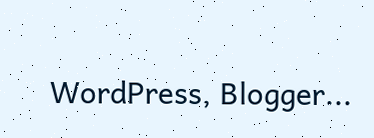WordPress, Blogger...